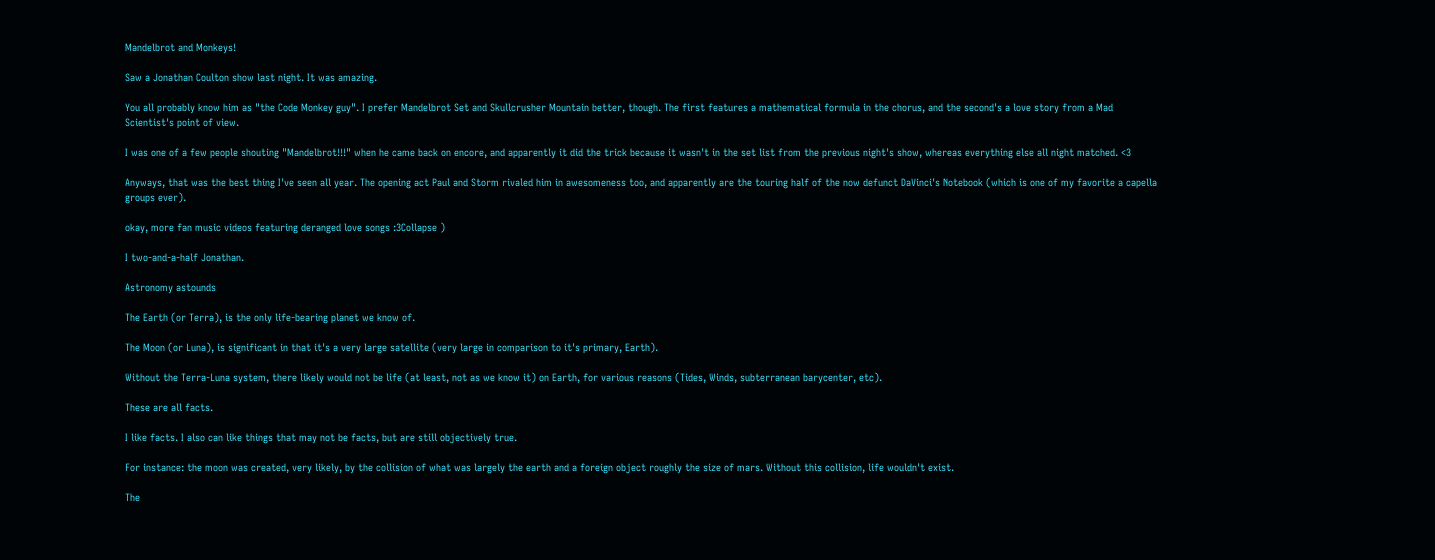Mandelbrot and Monkeys!

Saw a Jonathan Coulton show last night. It was amazing.

You all probably know him as "the Code Monkey guy". I prefer Mandelbrot Set and Skullcrusher Mountain better, though. The first features a mathematical formula in the chorus, and the second's a love story from a Mad Scientist's point of view.

I was one of a few people shouting "Mandelbrot!!!" when he came back on encore, and apparently it did the trick because it wasn't in the set list from the previous night's show, whereas everything else all night matched. <3

Anyways, that was the best thing I've seen all year. The opening act Paul and Storm rivaled him in awesomeness too, and apparently are the touring half of the now defunct DaVinci's Notebook (which is one of my favorite a capella groups ever).

okay, more fan music videos featuring deranged love songs :3Collapse )

I two-and-a-half Jonathan.

Astronomy astounds

The Earth (or Terra), is the only life-bearing planet we know of.

The Moon (or Luna), is significant in that it's a very large satellite (very large in comparison to it's primary, Earth).

Without the Terra-Luna system, there likely would not be life (at least, not as we know it) on Earth, for various reasons (Tides, Winds, subterranean barycenter, etc).

These are all facts.

I like facts. I also can like things that may not be facts, but are still objectively true.

For instance: the moon was created, very likely, by the collision of what was largely the earth and a foreign object roughly the size of mars. Without this collision, life wouldn't exist.

The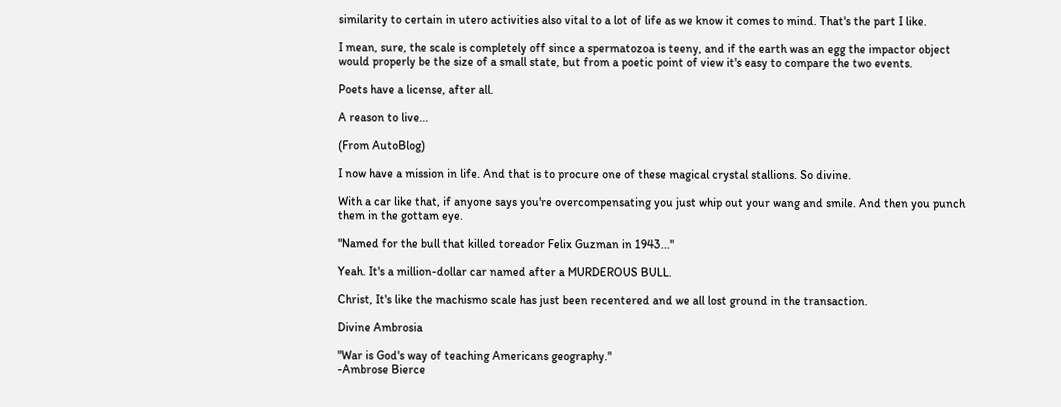similarity to certain in utero activities also vital to a lot of life as we know it comes to mind. That's the part I like.

I mean, sure, the scale is completely off since a spermatozoa is teeny, and if the earth was an egg the impactor object would properly be the size of a small state, but from a poetic point of view it's easy to compare the two events.

Poets have a license, after all.

A reason to live...

(From AutoBlog)

I now have a mission in life. And that is to procure one of these magical crystal stallions. So divine.

With a car like that, if anyone says you're overcompensating you just whip out your wang and smile. And then you punch them in the gottam eye.

"Named for the bull that killed toreador Felix Guzman in 1943..."

Yeah. It's a million-dollar car named after a MURDEROUS BULL.

Christ, It's like the machismo scale has just been recentered and we all lost ground in the transaction.

Divine Ambrosia

"War is God's way of teaching Americans geography."
-Ambrose Bierce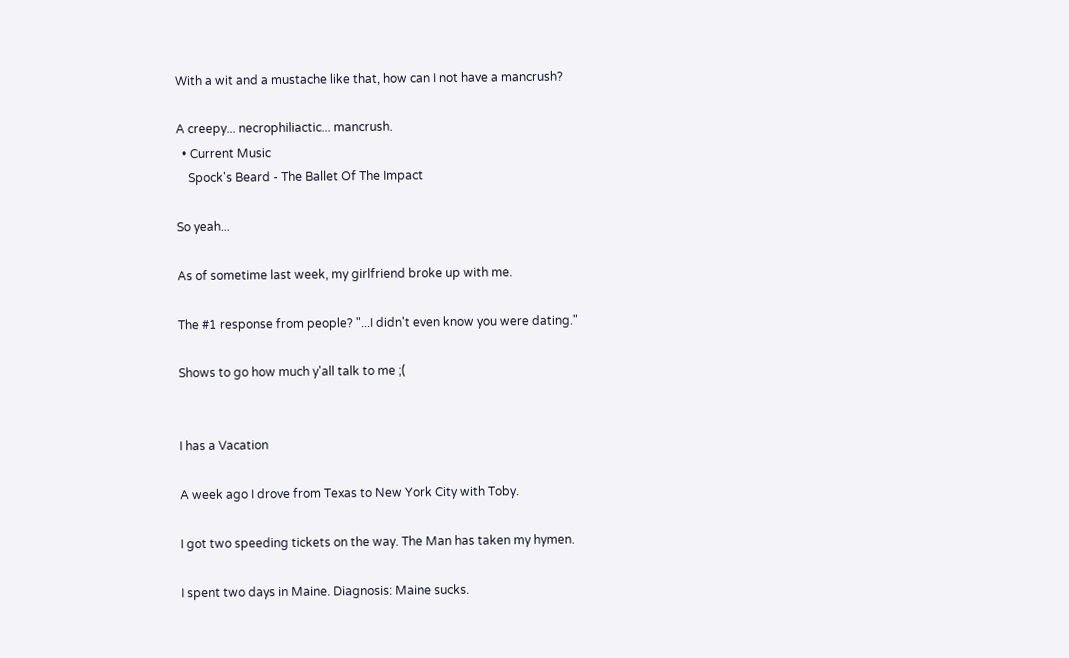With a wit and a mustache like that, how can I not have a mancrush?

A creepy... necrophiliactic... mancrush.
  • Current Music
    Spock's Beard - The Ballet Of The Impact

So yeah...

As of sometime last week, my girlfriend broke up with me.

The #1 response from people? "...I didn't even know you were dating."

Shows to go how much y'all talk to me ;(


I has a Vacation

A week ago I drove from Texas to New York City with Toby.

I got two speeding tickets on the way. The Man has taken my hymen.

I spent two days in Maine. Diagnosis: Maine sucks.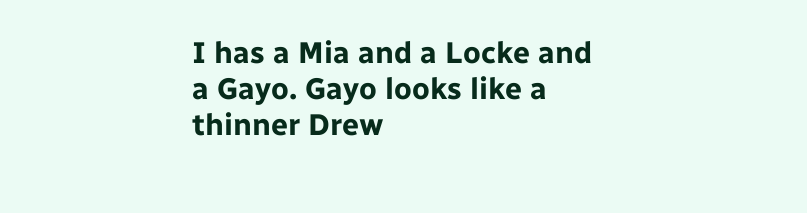I has a Mia and a Locke and a Gayo. Gayo looks like a thinner Drew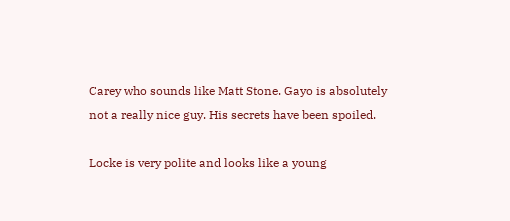Carey who sounds like Matt Stone. Gayo is absolutely not a really nice guy. His secrets have been spoiled.

Locke is very polite and looks like a young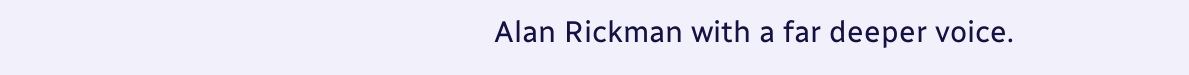Alan Rickman with a far deeper voice.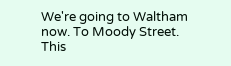We're going to Waltham now. To Moody Street. This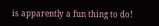is apparently a fun thing to do!